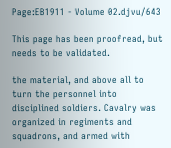Page:EB1911 - Volume 02.djvu/643

This page has been proofread, but needs to be validated.

the material, and above all to turn the personnel into disciplined soldiers. Cavalry was organized in regiments and squadrons, and armed with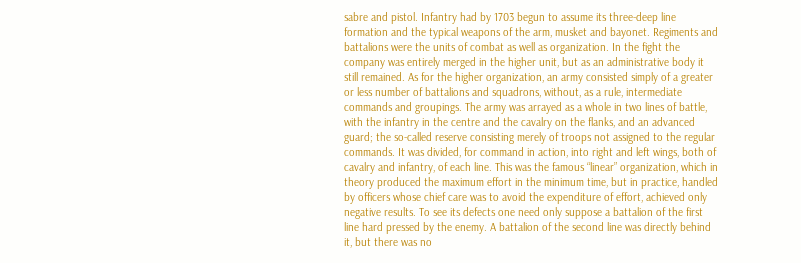sabre and pistol. Infantry had by 1703 begun to assume its three-deep line formation and the typical weapons of the arm, musket and bayonet. Regiments and battalions were the units of combat as well as organization. In the fight the company was entirely merged in the higher unit, but as an administrative body it still remained. As for the higher organization, an army consisted simply of a greater or less number of battalions and squadrons, without, as a rule, intermediate commands and groupings. The army was arrayed as a whole in two lines of battle, with the infantry in the centre and the cavalry on the flanks, and an advanced guard; the so-called reserve consisting merely of troops not assigned to the regular commands. It was divided, for command in action, into right and left wings, both of cavalry and infantry, of each line. This was the famous “linear” organization, which in theory produced the maximum effort in the minimum time, but in practice, handled by officers whose chief care was to avoid the expenditure of effort, achieved only negative results. To see its defects one need only suppose a battalion of the first line hard pressed by the enemy. A battalion of the second line was directly behind it, but there was no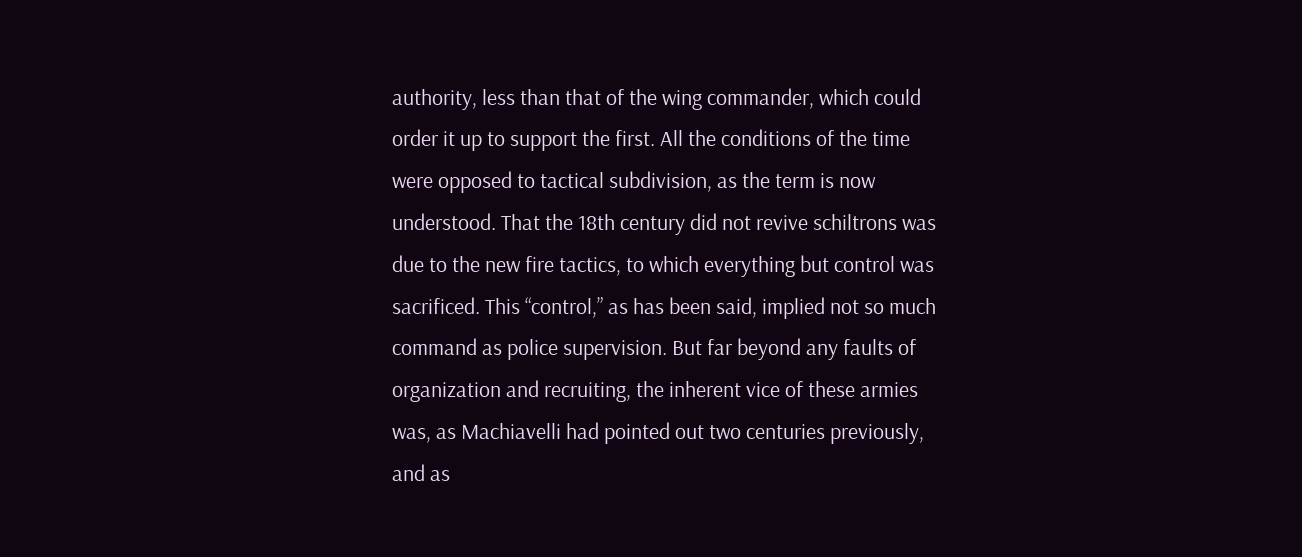authority, less than that of the wing commander, which could order it up to support the first. All the conditions of the time were opposed to tactical subdivision, as the term is now understood. That the 18th century did not revive schiltrons was due to the new fire tactics, to which everything but control was sacrificed. This “control,” as has been said, implied not so much command as police supervision. But far beyond any faults of organization and recruiting, the inherent vice of these armies was, as Machiavelli had pointed out two centuries previously, and as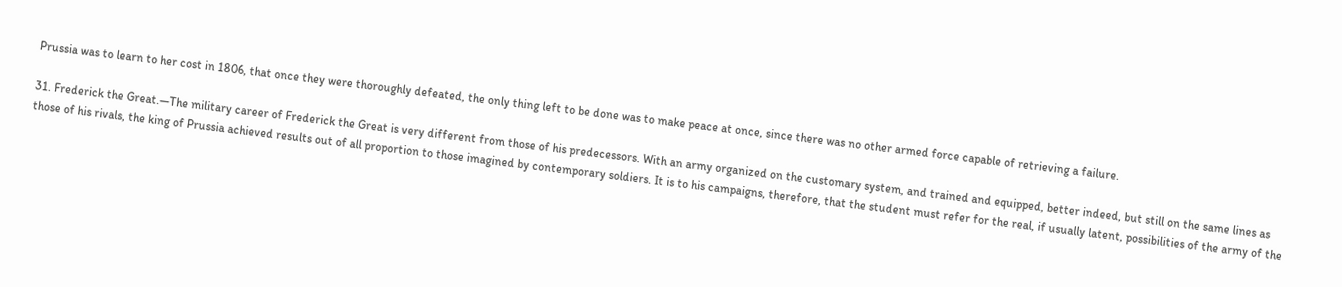Prussia was to learn to her cost in 1806, that once they were thoroughly defeated, the only thing left to be done was to make peace at once, since there was no other armed force capable of retrieving a failure.

31. Frederick the Great.—The military career of Frederick the Great is very different from those of his predecessors. With an army organized on the customary system, and trained and equipped, better indeed, but still on the same lines as those of his rivals, the king of Prussia achieved results out of all proportion to those imagined by contemporary soldiers. It is to his campaigns, therefore, that the student must refer for the real, if usually latent, possibilities of the army of the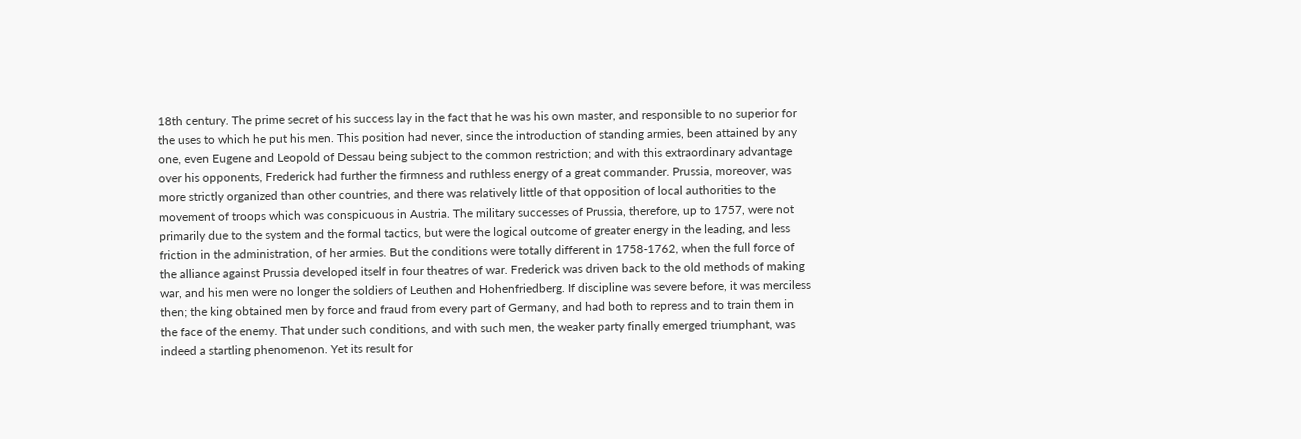18th century. The prime secret of his success lay in the fact that he was his own master, and responsible to no superior for the uses to which he put his men. This position had never, since the introduction of standing armies, been attained by any one, even Eugene and Leopold of Dessau being subject to the common restriction; and with this extraordinary advantage over his opponents, Frederick had further the firmness and ruthless energy of a great commander. Prussia, moreover, was more strictly organized than other countries, and there was relatively little of that opposition of local authorities to the movement of troops which was conspicuous in Austria. The military successes of Prussia, therefore, up to 1757, were not primarily due to the system and the formal tactics, but were the logical outcome of greater energy in the leading, and less friction in the administration, of her armies. But the conditions were totally different in 1758-1762, when the full force of the alliance against Prussia developed itself in four theatres of war. Frederick was driven back to the old methods of making war, and his men were no longer the soldiers of Leuthen and Hohenfriedberg. If discipline was severe before, it was merciless then; the king obtained men by force and fraud from every part of Germany, and had both to repress and to train them in the face of the enemy. That under such conditions, and with such men, the weaker party finally emerged triumphant, was indeed a startling phenomenon. Yet its result for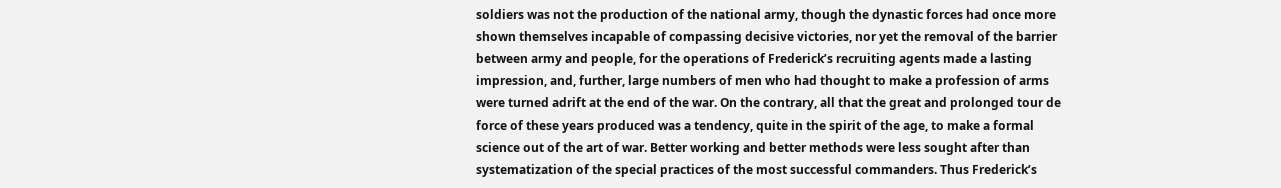soldiers was not the production of the national army, though the dynastic forces had once more shown themselves incapable of compassing decisive victories, nor yet the removal of the barrier between army and people, for the operations of Frederick’s recruiting agents made a lasting impression, and, further, large numbers of men who had thought to make a profession of arms were turned adrift at the end of the war. On the contrary, all that the great and prolonged tour de force of these years produced was a tendency, quite in the spirit of the age, to make a formal science out of the art of war. Better working and better methods were less sought after than systematization of the special practices of the most successful commanders. Thus Frederick’s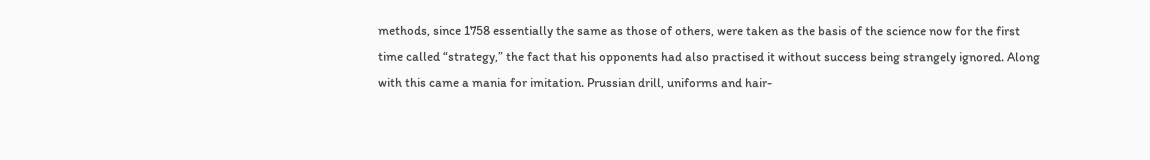methods, since 1758 essentially the same as those of others, were taken as the basis of the science now for the first time called “strategy,” the fact that his opponents had also practised it without success being strangely ignored. Along with this came a mania for imitation. Prussian drill, uniforms and hair-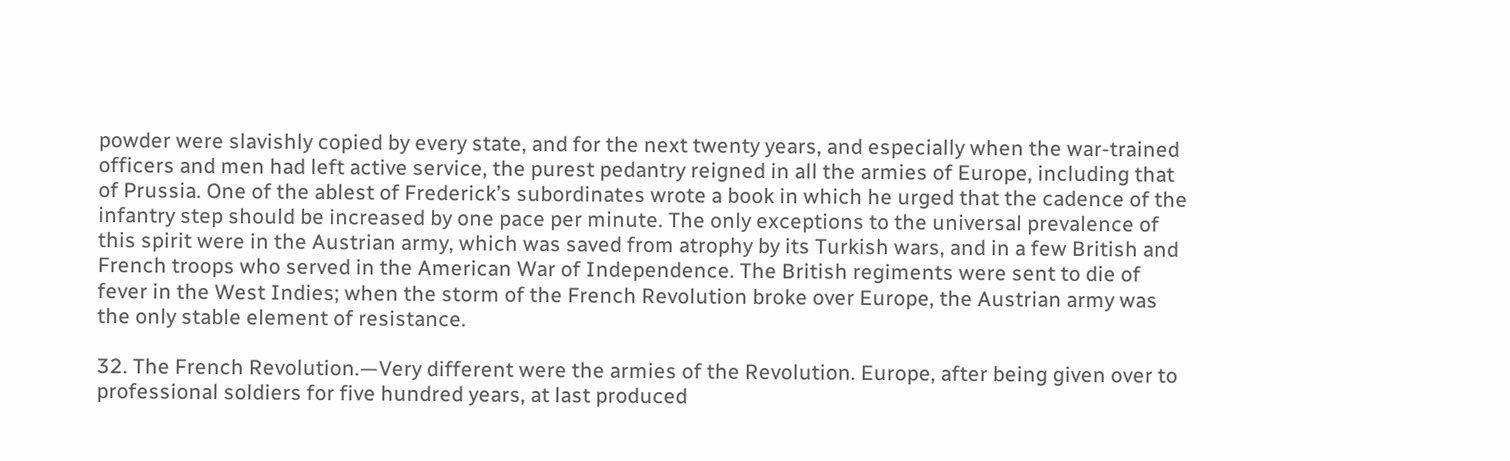powder were slavishly copied by every state, and for the next twenty years, and especially when the war-trained officers and men had left active service, the purest pedantry reigned in all the armies of Europe, including that of Prussia. One of the ablest of Frederick’s subordinates wrote a book in which he urged that the cadence of the infantry step should be increased by one pace per minute. The only exceptions to the universal prevalence of this spirit were in the Austrian army, which was saved from atrophy by its Turkish wars, and in a few British and French troops who served in the American War of Independence. The British regiments were sent to die of fever in the West Indies; when the storm of the French Revolution broke over Europe, the Austrian army was the only stable element of resistance.

32. The French Revolution.—Very different were the armies of the Revolution. Europe, after being given over to professional soldiers for five hundred years, at last produced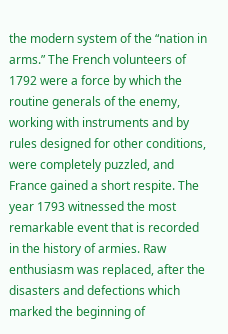the modern system of the “nation in arms.” The French volunteers of 1792 were a force by which the routine generals of the enemy, working with instruments and by rules designed for other conditions, were completely puzzled, and France gained a short respite. The year 1793 witnessed the most remarkable event that is recorded in the history of armies. Raw enthusiasm was replaced, after the disasters and defections which marked the beginning of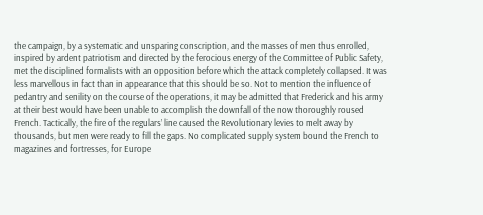the campaign, by a systematic and unsparing conscription, and the masses of men thus enrolled, inspired by ardent patriotism and directed by the ferocious energy of the Committee of Public Safety, met the disciplined formalists with an opposition before which the attack completely collapsed. It was less marvellous in fact than in appearance that this should be so. Not to mention the influence of pedantry and senility on the course of the operations, it may be admitted that Frederick and his army at their best would have been unable to accomplish the downfall of the now thoroughly roused French. Tactically, the fire of the regulars’ line caused the Revolutionary levies to melt away by thousands, but men were ready to fill the gaps. No complicated supply system bound the French to magazines and fortresses, for Europe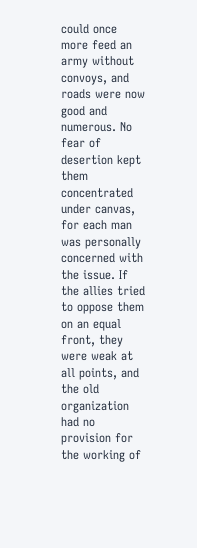could once more feed an army without convoys, and roads were now good and numerous. No fear of desertion kept them concentrated under canvas, for each man was personally concerned with the issue. If the allies tried to oppose them on an equal front, they were weak at all points, and the old organization had no provision for the working of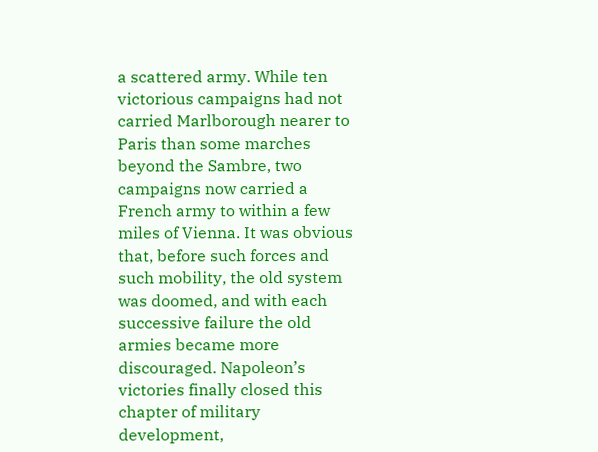a scattered army. While ten victorious campaigns had not carried Marlborough nearer to Paris than some marches beyond the Sambre, two campaigns now carried a French army to within a few miles of Vienna. It was obvious that, before such forces and such mobility, the old system was doomed, and with each successive failure the old armies became more discouraged. Napoleon’s victories finally closed this chapter of military development,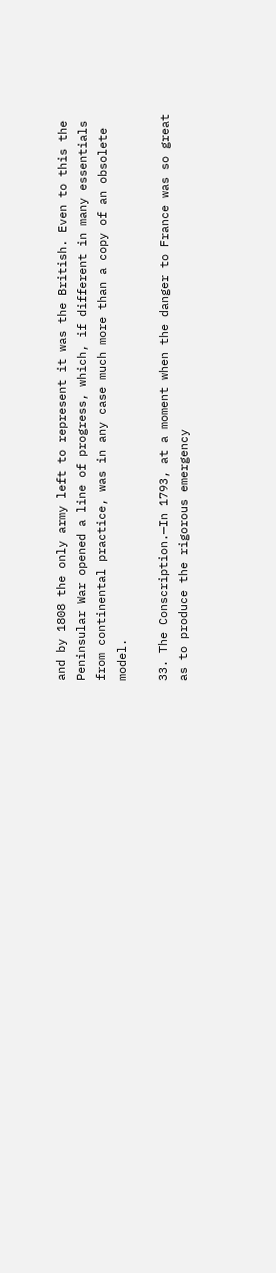and by 1808 the only army left to represent it was the British. Even to this the Peninsular War opened a line of progress, which, if different in many essentials from continental practice, was in any case much more than a copy of an obsolete model.

33. The Conscription.—In 1793, at a moment when the danger to France was so great as to produce the rigorous emergency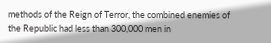methods of the Reign of Terror, the combined enemies of the Republic had less than 300,000 men in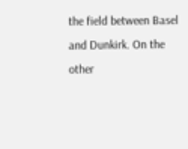the field between Basel and Dunkirk. On the other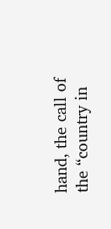hand, the call of the “country in